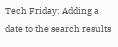Tech Friday: Adding a date to the search results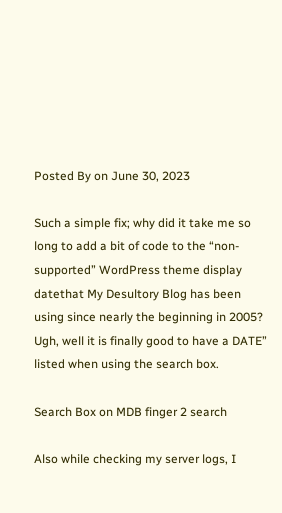Posted By on June 30, 2023

Such a simple fix; why did it take me so long to add a bit of code to the “non-supported” WordPress theme display datethat My Desultory Blog has been using since nearly the beginning in 2005? Ugh, well it is finally good to have a DATE” listed when using the search box.

Search Box on MDB finger 2 search

Also while checking my server logs, I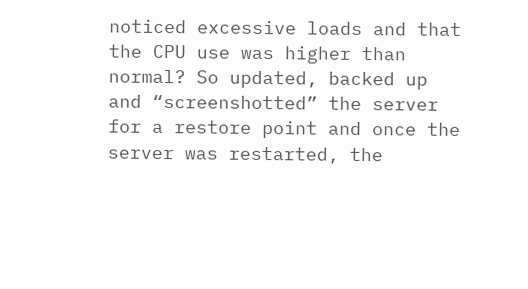noticed excessive loads and that the CPU use was higher than normal? So updated, backed up and “screenshotted” the server for a restore point and once the server was restarted, the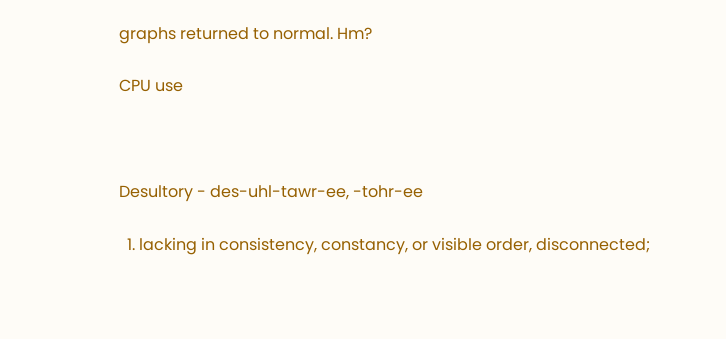graphs returned to normal. Hm?

CPU use



Desultory - des-uhl-tawr-ee, -tohr-ee

  1. lacking in consistency, constancy, or visible order, disconnected;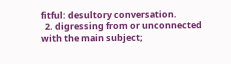fitful: desultory conversation.
  2. digressing from or unconnected with the main subject;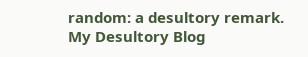random: a desultory remark.
My Desultory Blog